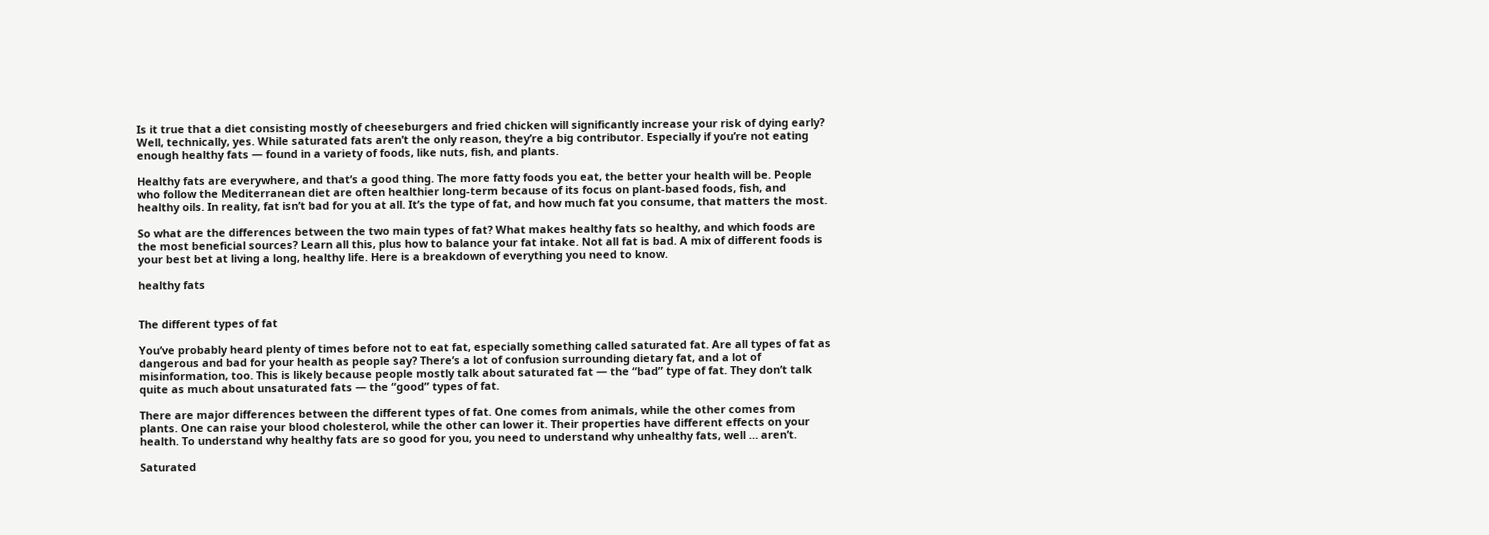Is it true that a diet consisting mostly of cheeseburgers and fried chicken will significantly increase your risk of dying early? Well, technically, yes. While saturated fats aren’t the only reason, they’re a big contributor. Especially if you’re not eating enough healthy fats — found in a variety of foods, like nuts, fish, and plants.

Healthy fats are everywhere, and that’s a good thing. The more fatty foods you eat, the better your health will be. People who follow the Mediterranean diet are often healthier long-term because of its focus on plant-based foods, fish, and healthy oils. In reality, fat isn’t bad for you at all. It’s the type of fat, and how much fat you consume, that matters the most.

So what are the differences between the two main types of fat? What makes healthy fats so healthy, and which foods are the most beneficial sources? Learn all this, plus how to balance your fat intake. Not all fat is bad. A mix of different foods is your best bet at living a long, healthy life. Here is a breakdown of everything you need to know.

healthy fats


The different types of fat

You’ve probably heard plenty of times before not to eat fat, especially something called saturated fat. Are all types of fat as dangerous and bad for your health as people say? There’s a lot of confusion surrounding dietary fat, and a lot of misinformation, too. This is likely because people mostly talk about saturated fat — the “bad” type of fat. They don’t talk quite as much about unsaturated fats — the “good” types of fat.

There are major differences between the different types of fat. One comes from animals, while the other comes from plants. One can raise your blood cholesterol, while the other can lower it. Their properties have different effects on your health. To understand why healthy fats are so good for you, you need to understand why unhealthy fats, well … aren’t.

Saturated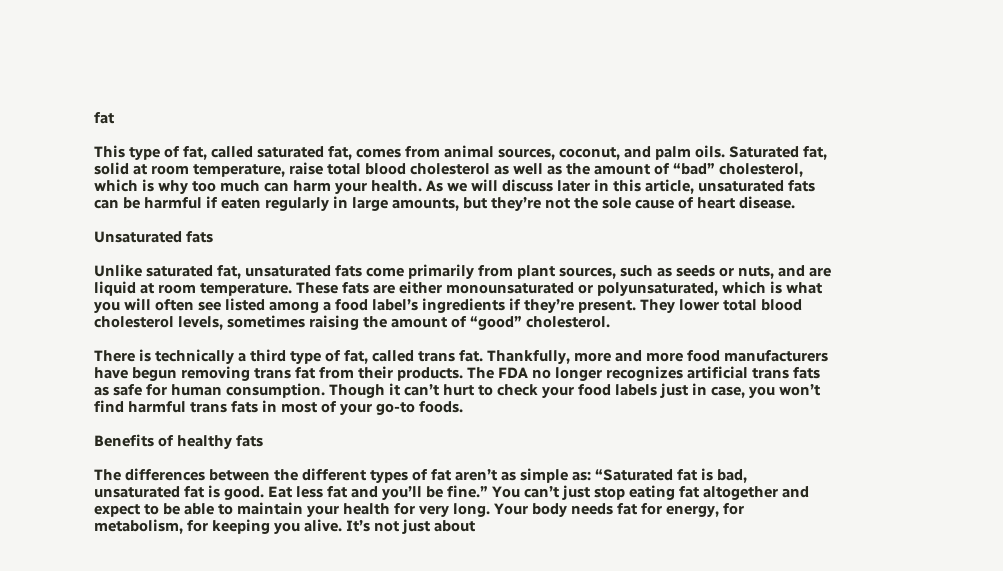fat

This type of fat, called saturated fat, comes from animal sources, coconut, and palm oils. Saturated fat, solid at room temperature, raise total blood cholesterol as well as the amount of “bad” cholesterol, which is why too much can harm your health. As we will discuss later in this article, unsaturated fats can be harmful if eaten regularly in large amounts, but they’re not the sole cause of heart disease.

Unsaturated fats

Unlike saturated fat, unsaturated fats come primarily from plant sources, such as seeds or nuts, and are liquid at room temperature. These fats are either monounsaturated or polyunsaturated, which is what you will often see listed among a food label’s ingredients if they’re present. They lower total blood cholesterol levels, sometimes raising the amount of “good” cholesterol.

There is technically a third type of fat, called trans fat. Thankfully, more and more food manufacturers have begun removing trans fat from their products. The FDA no longer recognizes artificial trans fats as safe for human consumption. Though it can’t hurt to check your food labels just in case, you won’t find harmful trans fats in most of your go-to foods.

Benefits of healthy fats

The differences between the different types of fat aren’t as simple as: “Saturated fat is bad, unsaturated fat is good. Eat less fat and you’ll be fine.” You can’t just stop eating fat altogether and expect to be able to maintain your health for very long. Your body needs fat for energy, for metabolism, for keeping you alive. It’s not just about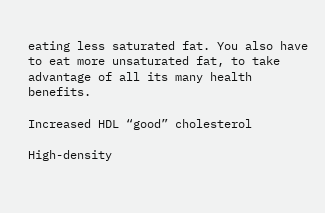eating less saturated fat. You also have to eat more unsaturated fat, to take advantage of all its many health benefits.

Increased HDL “good” cholesterol

High-density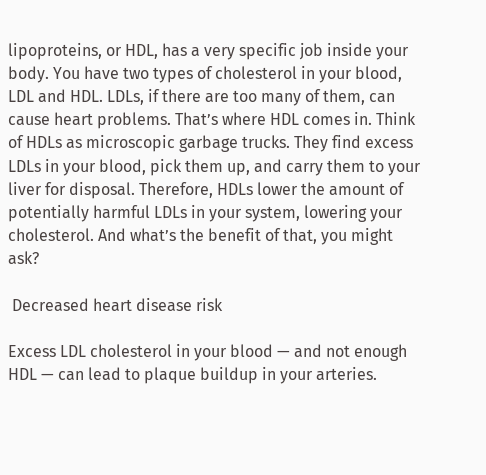lipoproteins, or HDL, has a very specific job inside your body. You have two types of cholesterol in your blood, LDL and HDL. LDLs, if there are too many of them, can cause heart problems. That’s where HDL comes in. Think of HDLs as microscopic garbage trucks. They find excess LDLs in your blood, pick them up, and carry them to your liver for disposal. Therefore, HDLs lower the amount of potentially harmful LDLs in your system, lowering your cholesterol. And what’s the benefit of that, you might ask?

 Decreased heart disease risk

Excess LDL cholesterol in your blood — and not enough HDL — can lead to plaque buildup in your arteries.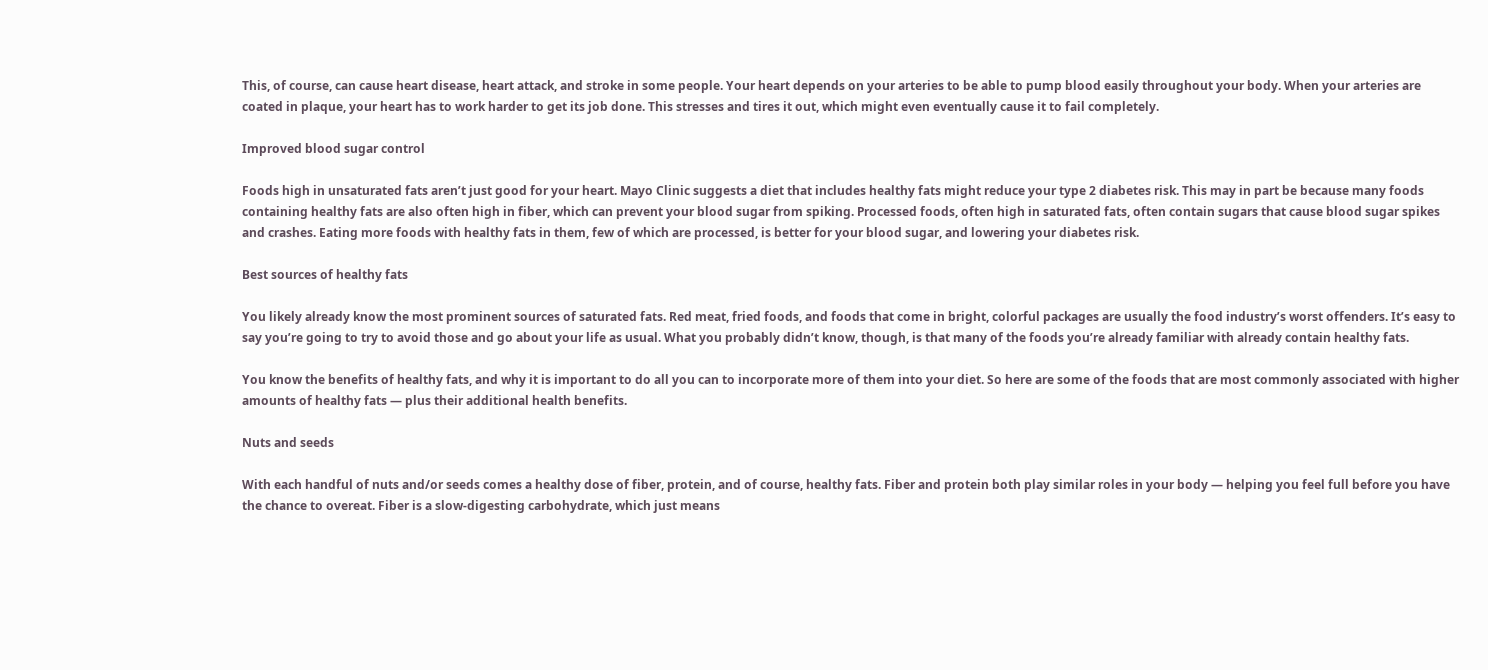This, of course, can cause heart disease, heart attack, and stroke in some people. Your heart depends on your arteries to be able to pump blood easily throughout your body. When your arteries are coated in plaque, your heart has to work harder to get its job done. This stresses and tires it out, which might even eventually cause it to fail completely.

Improved blood sugar control

Foods high in unsaturated fats aren’t just good for your heart. Mayo Clinic suggests a diet that includes healthy fats might reduce your type 2 diabetes risk. This may in part be because many foods containing healthy fats are also often high in fiber, which can prevent your blood sugar from spiking. Processed foods, often high in saturated fats, often contain sugars that cause blood sugar spikes and crashes. Eating more foods with healthy fats in them, few of which are processed, is better for your blood sugar, and lowering your diabetes risk.

Best sources of healthy fats

You likely already know the most prominent sources of saturated fats. Red meat, fried foods, and foods that come in bright, colorful packages are usually the food industry’s worst offenders. It’s easy to say you’re going to try to avoid those and go about your life as usual. What you probably didn’t know, though, is that many of the foods you’re already familiar with already contain healthy fats.

You know the benefits of healthy fats, and why it is important to do all you can to incorporate more of them into your diet. So here are some of the foods that are most commonly associated with higher amounts of healthy fats — plus their additional health benefits.

Nuts and seeds

With each handful of nuts and/or seeds comes a healthy dose of fiber, protein, and of course, healthy fats. Fiber and protein both play similar roles in your body — helping you feel full before you have the chance to overeat. Fiber is a slow-digesting carbohydrate, which just means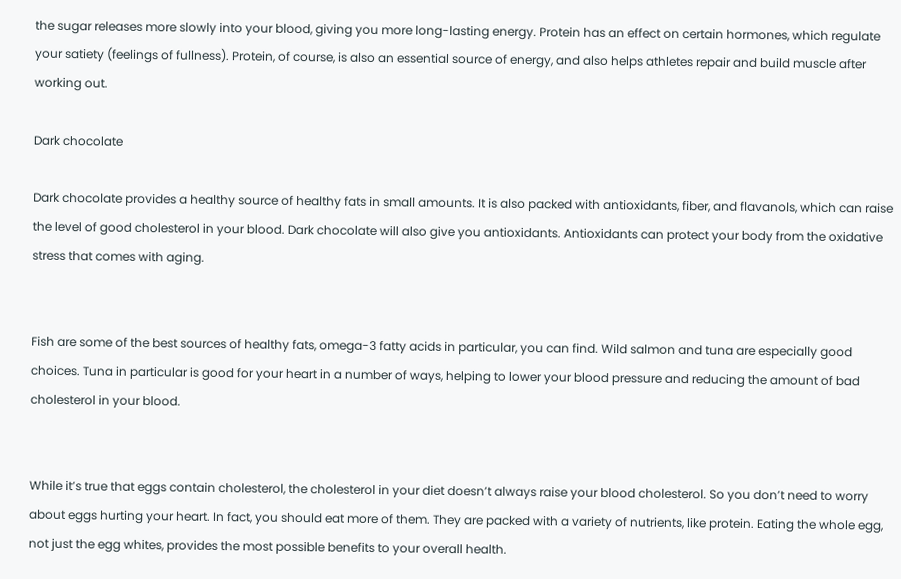the sugar releases more slowly into your blood, giving you more long-lasting energy. Protein has an effect on certain hormones, which regulate your satiety (feelings of fullness). Protein, of course, is also an essential source of energy, and also helps athletes repair and build muscle after working out.

Dark chocolate

Dark chocolate provides a healthy source of healthy fats in small amounts. It is also packed with antioxidants, fiber, and flavanols, which can raise the level of good cholesterol in your blood. Dark chocolate will also give you antioxidants. Antioxidants can protect your body from the oxidative stress that comes with aging.


Fish are some of the best sources of healthy fats, omega-3 fatty acids in particular, you can find. Wild salmon and tuna are especially good choices. Tuna in particular is good for your heart in a number of ways, helping to lower your blood pressure and reducing the amount of bad cholesterol in your blood.


While it’s true that eggs contain cholesterol, the cholesterol in your diet doesn’t always raise your blood cholesterol. So you don’t need to worry about eggs hurting your heart. In fact, you should eat more of them. They are packed with a variety of nutrients, like protein. Eating the whole egg, not just the egg whites, provides the most possible benefits to your overall health.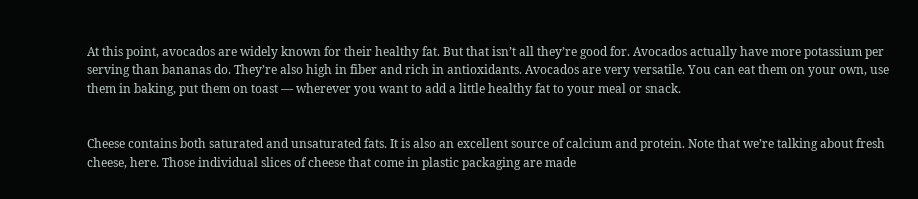At this point, avocados are widely known for their healthy fat. But that isn’t all they’re good for. Avocados actually have more potassium per serving than bananas do. They’re also high in fiber and rich in antioxidants. Avocados are very versatile. You can eat them on your own, use them in baking, put them on toast — wherever you want to add a little healthy fat to your meal or snack.


Cheese contains both saturated and unsaturated fats. It is also an excellent source of calcium and protein. Note that we’re talking about fresh cheese, here. Those individual slices of cheese that come in plastic packaging are made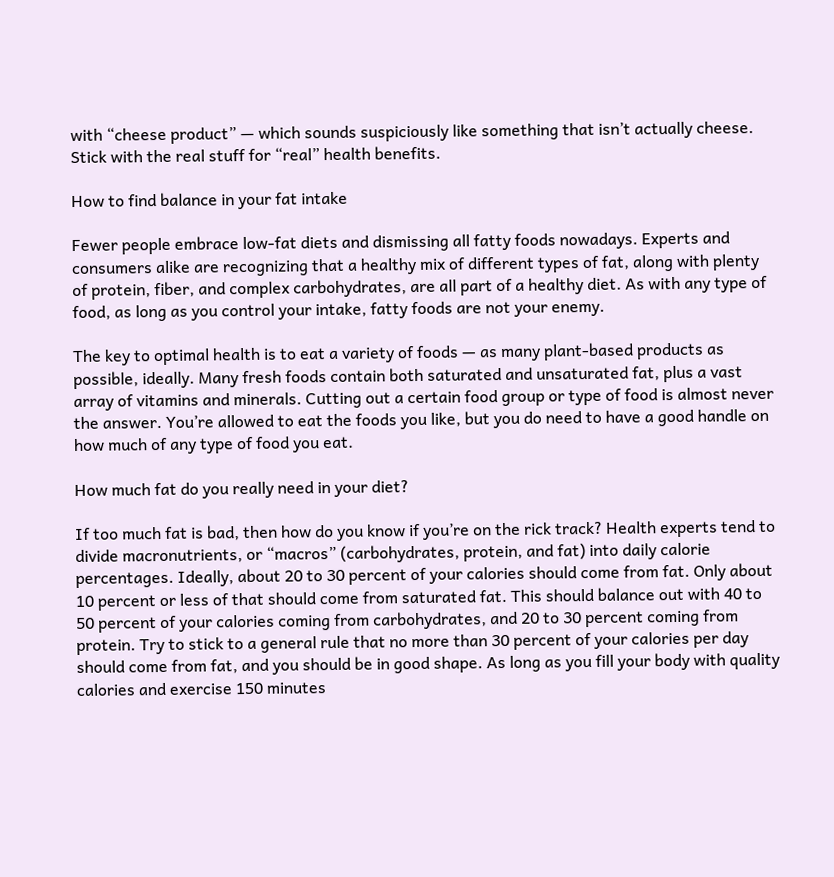with “cheese product” — which sounds suspiciously like something that isn’t actually cheese. Stick with the real stuff for “real” health benefits.

How to find balance in your fat intake

Fewer people embrace low-fat diets and dismissing all fatty foods nowadays. Experts and consumers alike are recognizing that a healthy mix of different types of fat, along with plenty of protein, fiber, and complex carbohydrates, are all part of a healthy diet. As with any type of food, as long as you control your intake, fatty foods are not your enemy.

The key to optimal health is to eat a variety of foods — as many plant-based products as possible, ideally. Many fresh foods contain both saturated and unsaturated fat, plus a vast array of vitamins and minerals. Cutting out a certain food group or type of food is almost never the answer. You’re allowed to eat the foods you like, but you do need to have a good handle on how much of any type of food you eat.

How much fat do you really need in your diet?

If too much fat is bad, then how do you know if you’re on the rick track? Health experts tend to divide macronutrients, or “macros” (carbohydrates, protein, and fat) into daily calorie percentages. Ideally, about 20 to 30 percent of your calories should come from fat. Only about 10 percent or less of that should come from saturated fat. This should balance out with 40 to 50 percent of your calories coming from carbohydrates, and 20 to 30 percent coming from protein. Try to stick to a general rule that no more than 30 percent of your calories per day should come from fat, and you should be in good shape. As long as you fill your body with quality calories and exercise 150 minutes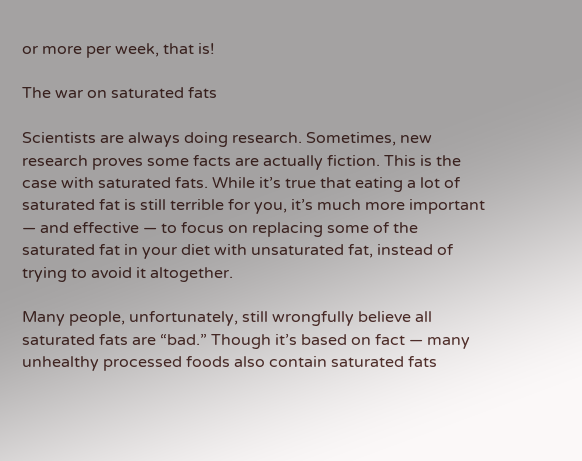or more per week, that is!

The war on saturated fats

Scientists are always doing research. Sometimes, new research proves some facts are actually fiction. This is the case with saturated fats. While it’s true that eating a lot of saturated fat is still terrible for you, it’s much more important — and effective — to focus on replacing some of the saturated fat in your diet with unsaturated fat, instead of trying to avoid it altogether.

Many people, unfortunately, still wrongfully believe all saturated fats are “bad.” Though it’s based on fact — many unhealthy processed foods also contain saturated fats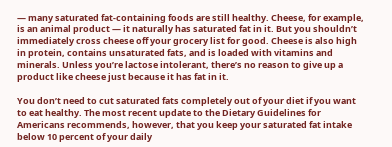— many saturated fat-containing foods are still healthy. Cheese, for example, is an animal product — it naturally has saturated fat in it. But you shouldn’t immediately cross cheese off your grocery list for good. Cheese is also high in protein, contains unsaturated fats, and is loaded with vitamins and minerals. Unless you’re lactose intolerant, there’s no reason to give up a product like cheese just because it has fat in it.

You don’t need to cut saturated fats completely out of your diet if you want to eat healthy. The most recent update to the Dietary Guidelines for Americans recommends, however, that you keep your saturated fat intake below 10 percent of your daily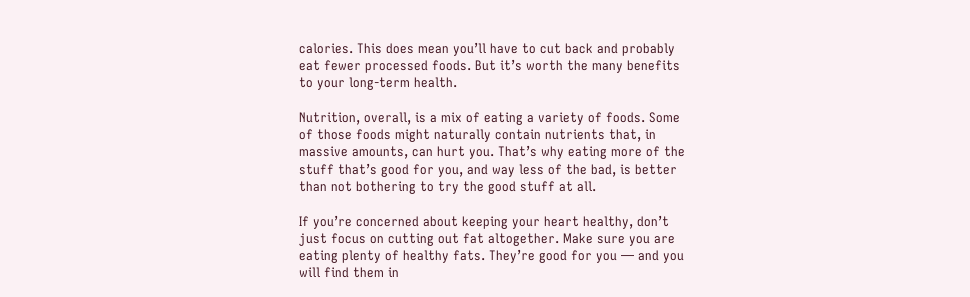calories. This does mean you’ll have to cut back and probably eat fewer processed foods. But it’s worth the many benefits to your long-term health.

Nutrition, overall, is a mix of eating a variety of foods. Some of those foods might naturally contain nutrients that, in massive amounts, can hurt you. That’s why eating more of the stuff that’s good for you, and way less of the bad, is better than not bothering to try the good stuff at all.

If you’re concerned about keeping your heart healthy, don’t just focus on cutting out fat altogether. Make sure you are eating plenty of healthy fats. They’re good for you — and you will find them in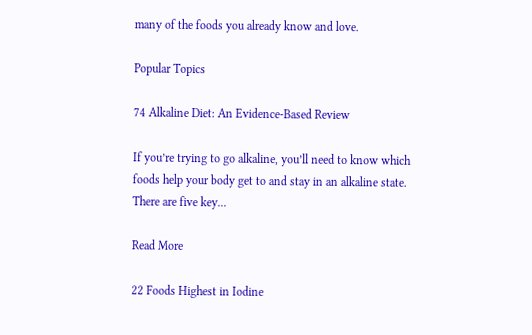many of the foods you already know and love.

Popular Topics

74 Alkaline Diet: An Evidence-Based Review

If you’re trying to go alkaline, you’ll need to know which foods help your body get to and stay in an alkaline state. There are five key...

Read More

22 Foods Highest in Iodine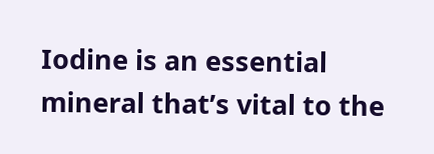Iodine is an essential mineral that’s vital to the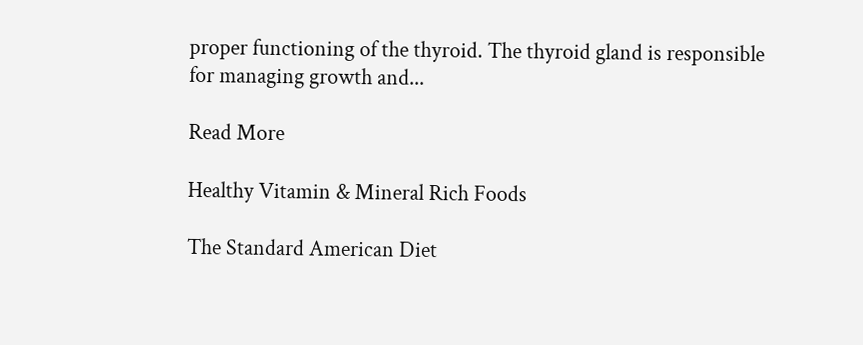proper functioning of the thyroid. The thyroid gland is responsible for managing growth and...

Read More

Healthy Vitamin & Mineral Rich Foods

The Standard American Diet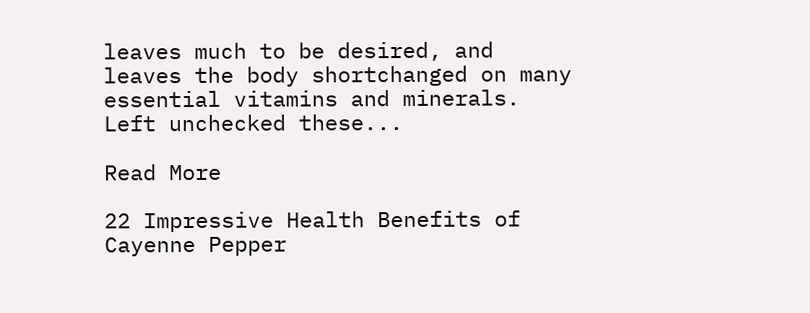leaves much to be desired, and leaves the body shortchanged on many essential vitamins and minerals. Left unchecked these...

Read More

22 Impressive Health Benefits of Cayenne Pepper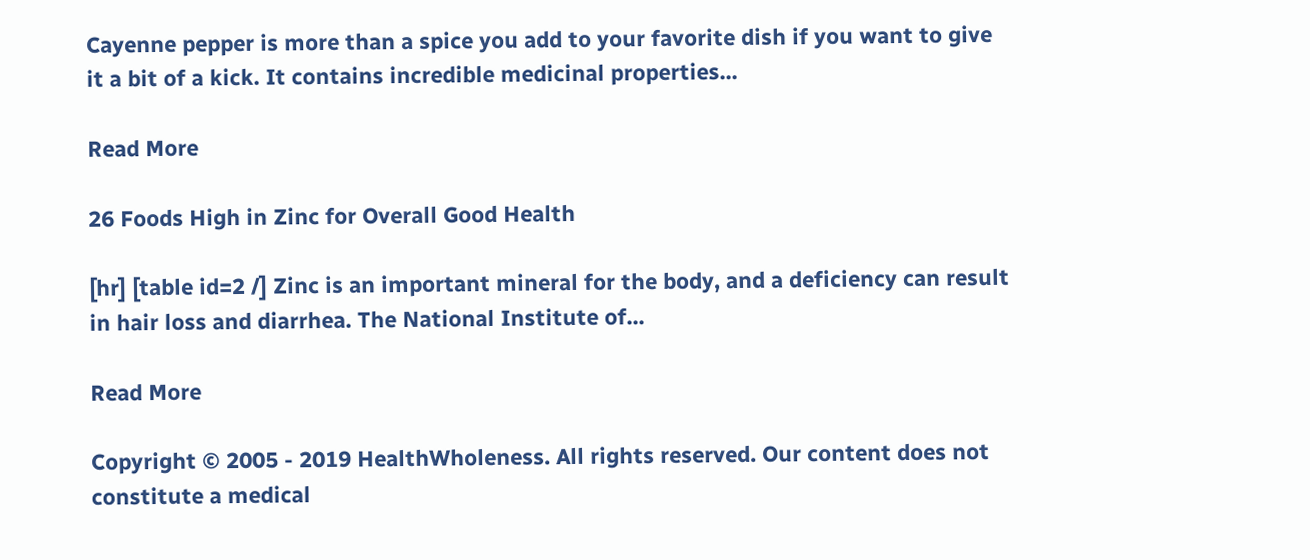Cayenne pepper is more than a spice you add to your favorite dish if you want to give it a bit of a kick. It contains incredible medicinal properties...

Read More

26 Foods High in Zinc for Overall Good Health

[hr] [table id=2 /] Zinc is an important mineral for the body, and a deficiency can result in hair loss and diarrhea. The National Institute of...

Read More

Copyright © 2005 - 2019 HealthWholeness. All rights reserved. Our content does not constitute a medical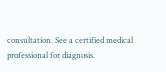consultation. See a certified medical professional for diagnosis.